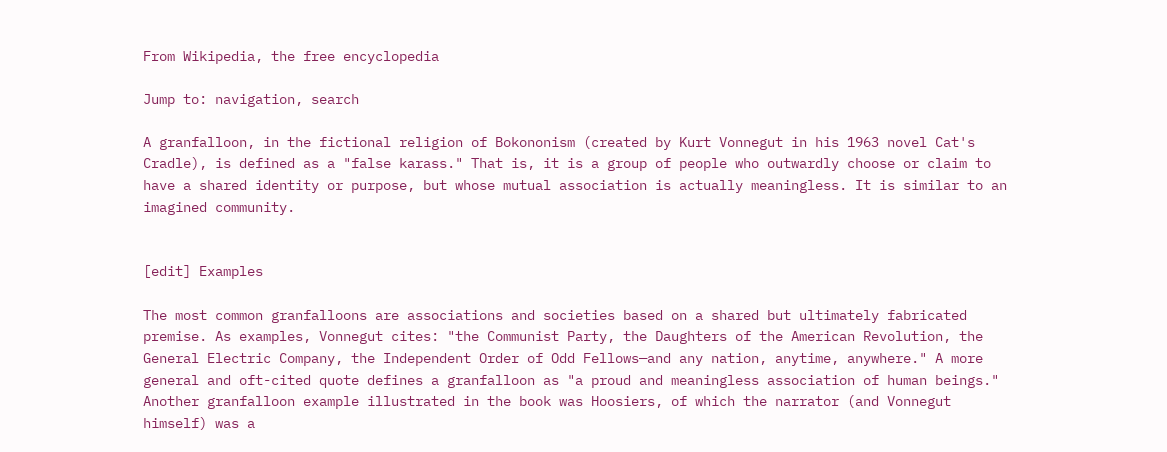From Wikipedia, the free encyclopedia

Jump to: navigation, search

A granfalloon, in the fictional religion of Bokononism (created by Kurt Vonnegut in his 1963 novel Cat's Cradle), is defined as a "false karass." That is, it is a group of people who outwardly choose or claim to have a shared identity or purpose, but whose mutual association is actually meaningless. It is similar to an imagined community.


[edit] Examples

The most common granfalloons are associations and societies based on a shared but ultimately fabricated premise. As examples, Vonnegut cites: "the Communist Party, the Daughters of the American Revolution, the General Electric Company, the Independent Order of Odd Fellows—and any nation, anytime, anywhere." A more general and oft-cited quote defines a granfalloon as "a proud and meaningless association of human beings." Another granfalloon example illustrated in the book was Hoosiers, of which the narrator (and Vonnegut himself) was a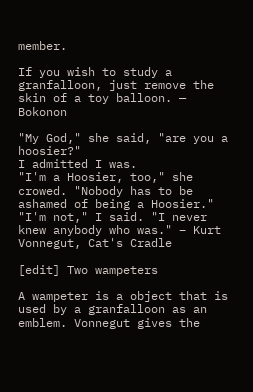member.

If you wish to study a granfalloon, just remove the skin of a toy balloon. — Bokonon

"My God," she said, "are you a hoosier?"
I admitted I was.
"I'm a Hoosier, too," she crowed. "Nobody has to be ashamed of being a Hoosier."
"I'm not," I said. "I never knew anybody who was." – Kurt Vonnegut, Cat's Cradle

[edit] Two wampeters

A wampeter is a object that is used by a granfalloon as an emblem. Vonnegut gives the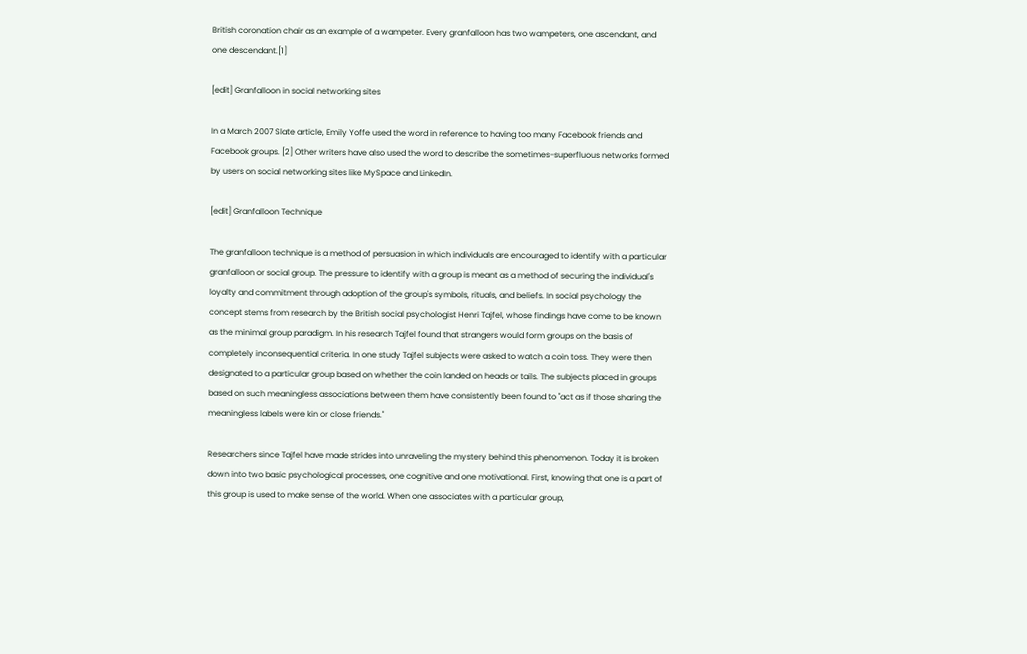British coronation chair as an example of a wampeter. Every granfalloon has two wampeters, one ascendant, and one descendant.[1]

[edit] Granfalloon in social networking sites

In a March 2007 Slate article, Emily Yoffe used the word in reference to having too many Facebook friends and Facebook groups. [2] Other writers have also used the word to describe the sometimes-superfluous networks formed by users on social networking sites like MySpace and LinkedIn.

[edit] Granfalloon Technique

The granfalloon technique is a method of persuasion in which individuals are encouraged to identify with a particular granfalloon or social group. The pressure to identify with a group is meant as a method of securing the individual's loyalty and commitment through adoption of the group's symbols, rituals, and beliefs. In social psychology the concept stems from research by the British social psychologist Henri Tajfel, whose findings have come to be known as the minimal group paradigm. In his research Tajfel found that strangers would form groups on the basis of completely inconsequential criteria. In one study Tajfel subjects were asked to watch a coin toss. They were then designated to a particular group based on whether the coin landed on heads or tails. The subjects placed in groups based on such meaningless associations between them have consistently been found to "act as if those sharing the meaningless labels were kin or close friends."

Researchers since Tajfel have made strides into unraveling the mystery behind this phenomenon. Today it is broken down into two basic psychological processes, one cognitive and one motivational. First, knowing that one is a part of this group is used to make sense of the world. When one associates with a particular group,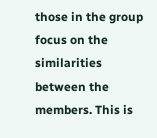those in the group focus on the similarities between the members. This is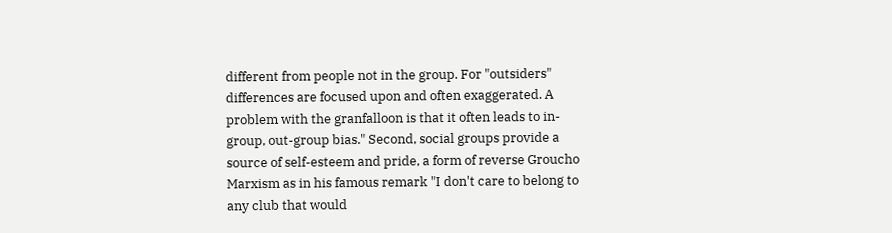different from people not in the group. For "outsiders" differences are focused upon and often exaggerated. A problem with the granfalloon is that it often leads to in-group, out-group bias." Second, social groups provide a source of self-esteem and pride, a form of reverse Groucho Marxism as in his famous remark "I don't care to belong to any club that would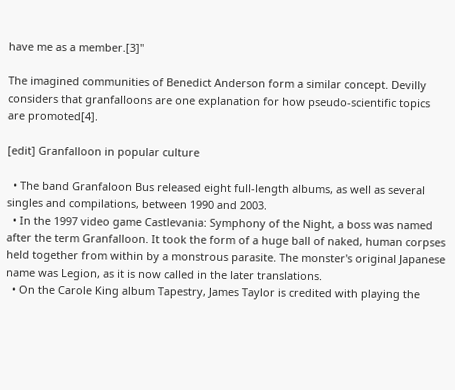have me as a member.[3]"

The imagined communities of Benedict Anderson form a similar concept. Devilly considers that granfalloons are one explanation for how pseudo-scientific topics are promoted[4].

[edit] Granfalloon in popular culture

  • The band Granfaloon Bus released eight full-length albums, as well as several singles and compilations, between 1990 and 2003.
  • In the 1997 video game Castlevania: Symphony of the Night, a boss was named after the term Granfalloon. It took the form of a huge ball of naked, human corpses held together from within by a monstrous parasite. The monster's original Japanese name was Legion, as it is now called in the later translations.
  • On the Carole King album Tapestry, James Taylor is credited with playing the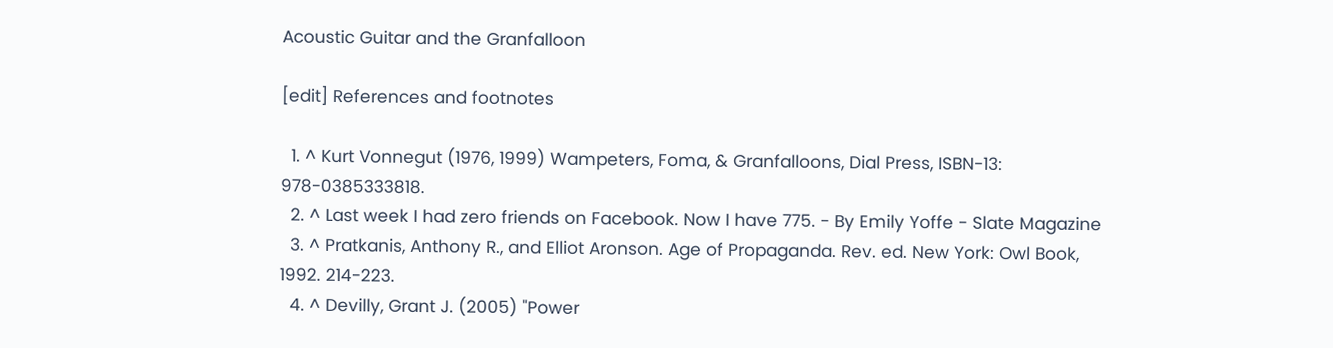Acoustic Guitar and the Granfalloon

[edit] References and footnotes

  1. ^ Kurt Vonnegut (1976, 1999) Wampeters, Foma, & Granfalloons, Dial Press, ISBN-13: 978-0385333818.
  2. ^ Last week I had zero friends on Facebook. Now I have 775. - By Emily Yoffe - Slate Magazine
  3. ^ Pratkanis, Anthony R., and Elliot Aronson. Age of Propaganda. Rev. ed. New York: Owl Book, 1992. 214-223.
  4. ^ Devilly, Grant J. (2005) "Power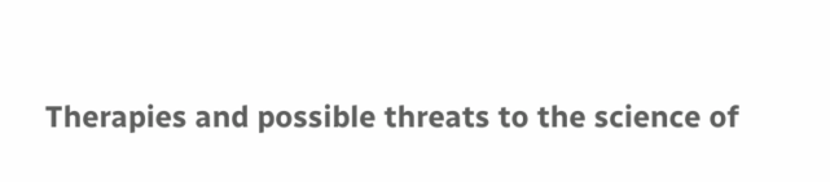Therapies and possible threats to the science of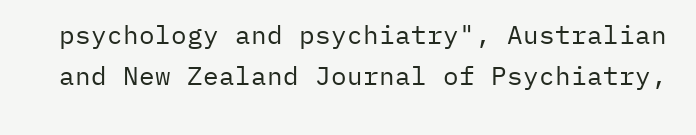psychology and psychiatry", Australian and New Zealand Journal of Psychiatry,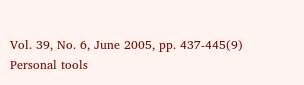Vol. 39, No. 6, June 2005, pp. 437-445(9)
Personal tools